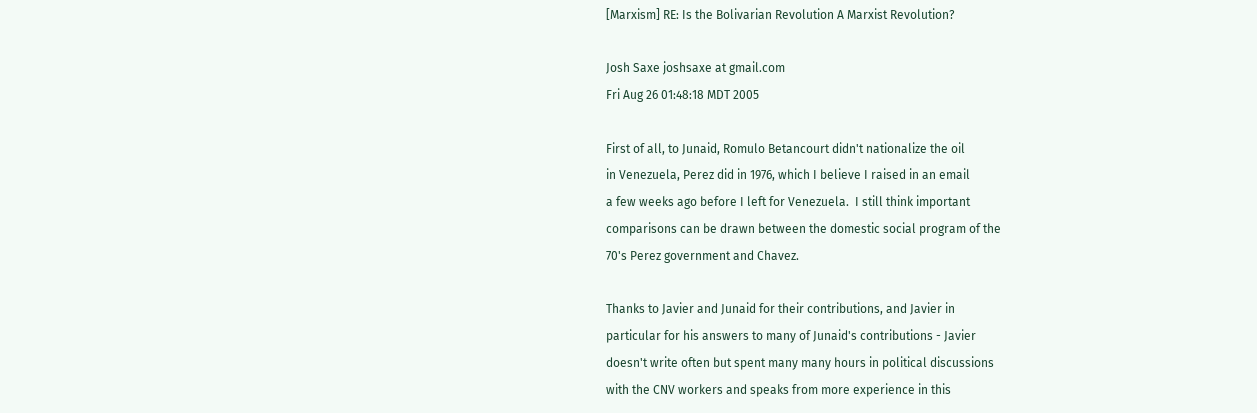[Marxism] RE: Is the Bolivarian Revolution A Marxist Revolution?

Josh Saxe joshsaxe at gmail.com
Fri Aug 26 01:48:18 MDT 2005

First of all, to Junaid, Romulo Betancourt didn't nationalize the oil
in Venezuela, Perez did in 1976, which I believe I raised in an email
a few weeks ago before I left for Venezuela.  I still think important
comparisons can be drawn between the domestic social program of the
70's Perez government and Chavez.

Thanks to Javier and Junaid for their contributions, and Javier in
particular for his answers to many of Junaid's contributions - Javier
doesn't write often but spent many many hours in political discussions
with the CNV workers and speaks from more experience in this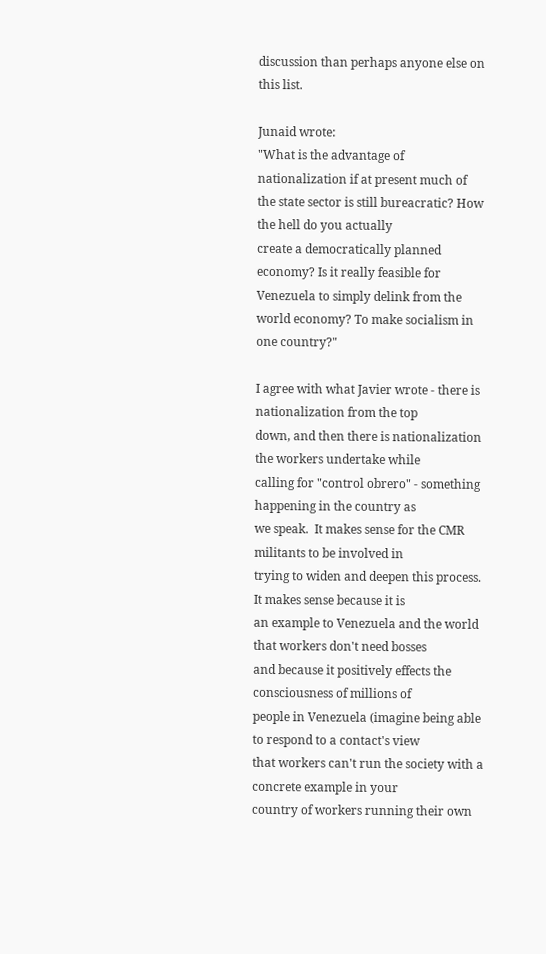discussion than perhaps anyone else on this list.

Junaid wrote:
"What is the advantage of nationalization if at present much of
the state sector is still bureacratic? How the hell do you actually
create a democratically planned economy? Is it really feasible for
Venezuela to simply delink from the world economy? To make socialism in
one country?"

I agree with what Javier wrote - there is nationalization from the top
down, and then there is nationalization the workers undertake while
calling for "control obrero" - something happening in the country as
we speak.  It makes sense for the CMR militants to be involved in
trying to widen and deepen this process.  It makes sense because it is
an example to Venezuela and the world that workers don't need bosses
and because it positively effects the consciousness of millions of
people in Venezuela (imagine being able to respond to a contact's view
that workers can't run the society with a concrete example in your
country of workers running their own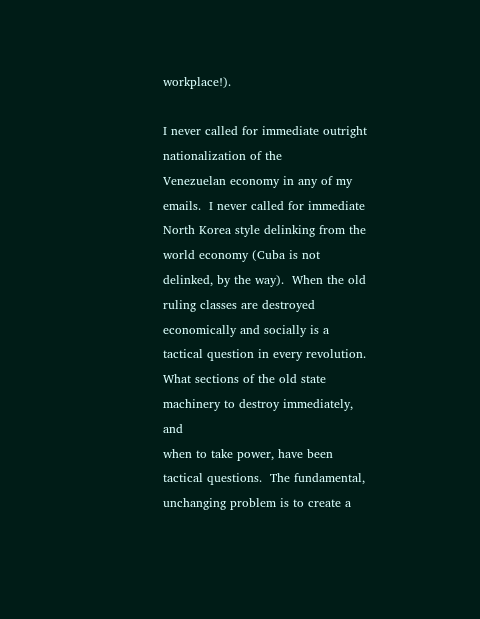workplace!).

I never called for immediate outright nationalization of the
Venezuelan economy in any of my emails.  I never called for immediate
North Korea style delinking from the world economy (Cuba is not
delinked, by the way).  When the old ruling classes are destroyed
economically and socially is a tactical question in every revolution.
What sections of the old state machinery to destroy immediately, and
when to take power, have been tactical questions.  The fundamental,
unchanging problem is to create a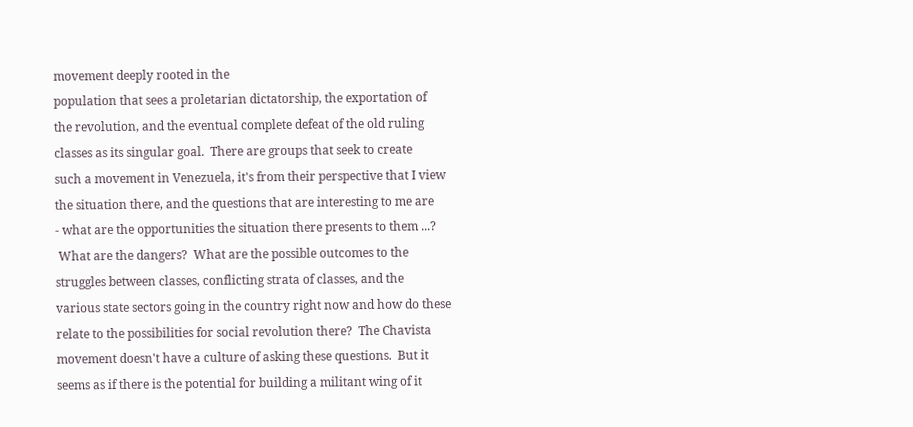movement deeply rooted in the
population that sees a proletarian dictatorship, the exportation of
the revolution, and the eventual complete defeat of the old ruling
classes as its singular goal.  There are groups that seek to create
such a movement in Venezuela, it's from their perspective that I view
the situation there, and the questions that are interesting to me are
- what are the opportunities the situation there presents to them ...?
 What are the dangers?  What are the possible outcomes to the
struggles between classes, conflicting strata of classes, and the
various state sectors going in the country right now and how do these
relate to the possibilities for social revolution there?  The Chavista
movement doesn't have a culture of asking these questions.  But it
seems as if there is the potential for building a militant wing of it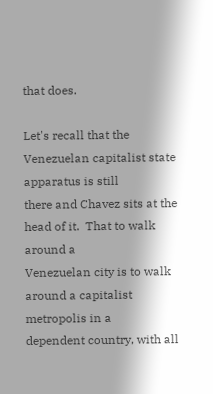that does.

Let's recall that the Venezuelan capitalist state apparatus is still
there and Chavez sits at the head of it.  That to walk around a
Venezuelan city is to walk around a capitalist metropolis in a
dependent country, with all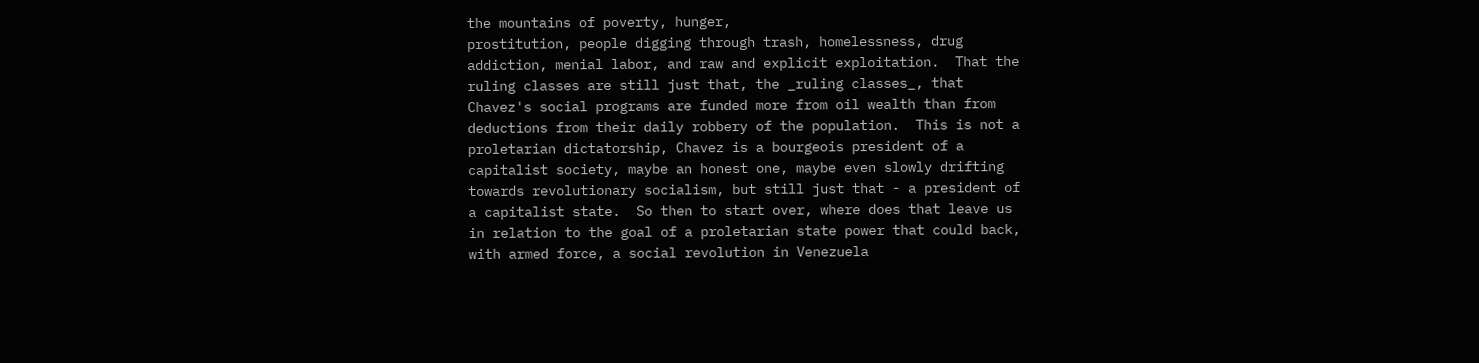the mountains of poverty, hunger,
prostitution, people digging through trash, homelessness, drug
addiction, menial labor, and raw and explicit exploitation.  That the
ruling classes are still just that, the _ruling classes_, that
Chavez's social programs are funded more from oil wealth than from
deductions from their daily robbery of the population.  This is not a
proletarian dictatorship, Chavez is a bourgeois president of a
capitalist society, maybe an honest one, maybe even slowly drifting
towards revolutionary socialism, but still just that - a president of
a capitalist state.  So then to start over, where does that leave us
in relation to the goal of a proletarian state power that could back,
with armed force, a social revolution in Venezuela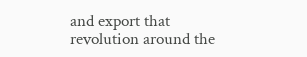and export that
revolution around the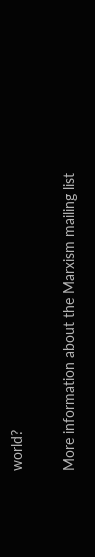world?


More information about the Marxism mailing list